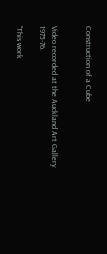Construction of a Cube


Video recorded at the Auckland Art Gallery 1975-76.

"This work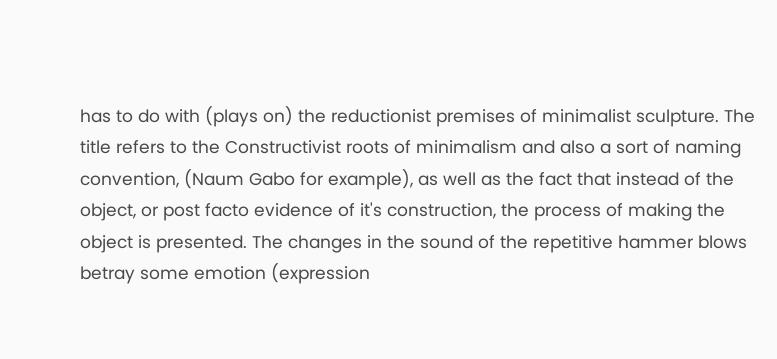has to do with (plays on) the reductionist premises of minimalist sculpture. The title refers to the Constructivist roots of minimalism and also a sort of naming convention, (Naum Gabo for example), as well as the fact that instead of the object, or post facto evidence of it's construction, the process of making the object is presented. The changes in the sound of the repetitive hammer blows betray some emotion (expression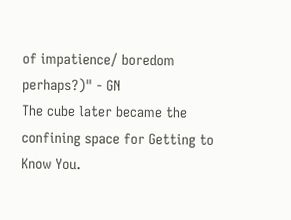of impatience/ boredom perhaps?)" - GN
The cube later became the confining space for Getting to Know You.